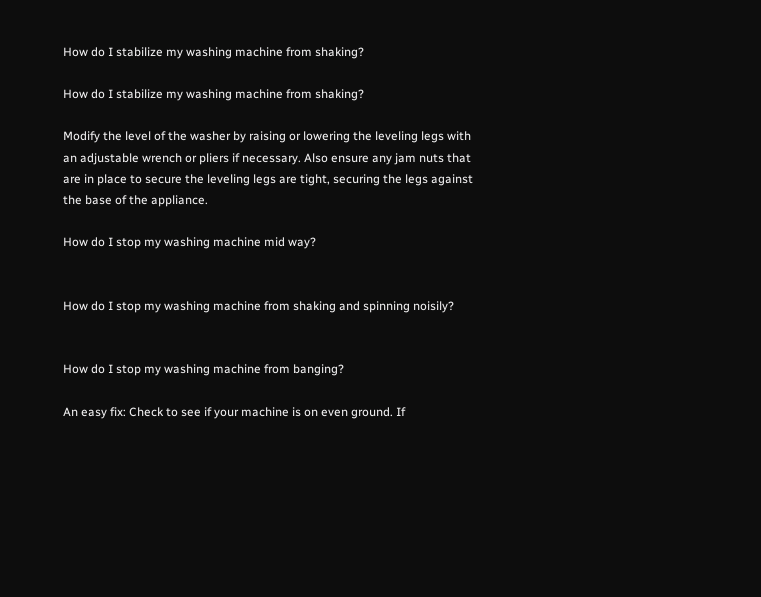How do I stabilize my washing machine from shaking?

How do I stabilize my washing machine from shaking?

Modify the level of the washer by raising or lowering the leveling legs with an adjustable wrench or pliers if necessary. Also ensure any jam nuts that are in place to secure the leveling legs are tight, securing the legs against the base of the appliance.

How do I stop my washing machine mid way?


How do I stop my washing machine from shaking and spinning noisily?


How do I stop my washing machine from banging?

An easy fix: Check to see if your machine is on even ground. If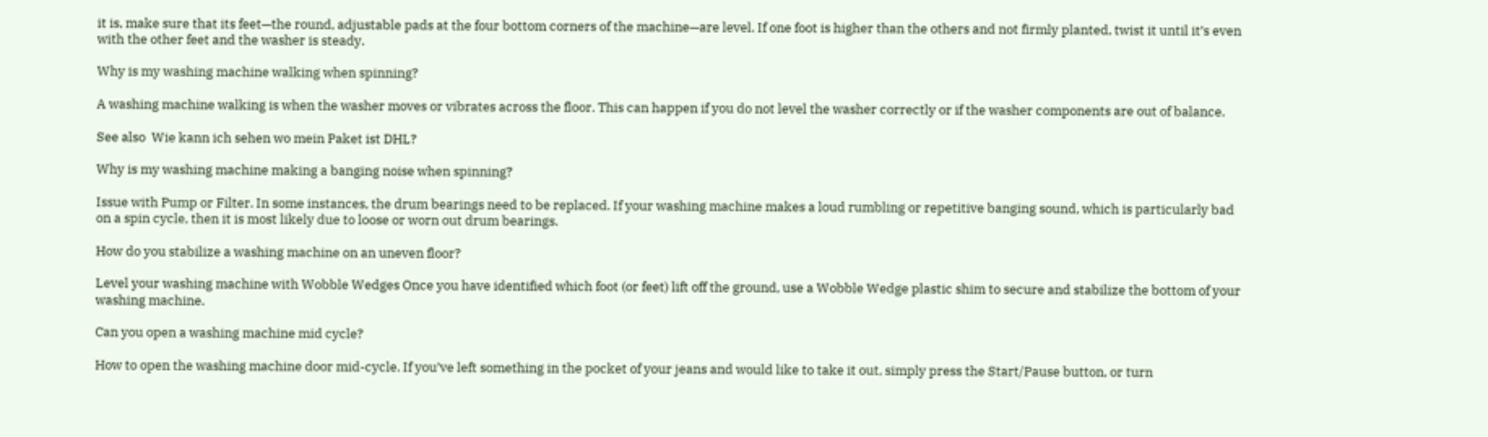it is, make sure that its feet—the round, adjustable pads at the four bottom corners of the machine—are level. If one foot is higher than the others and not firmly planted, twist it until it’s even with the other feet and the washer is steady.

Why is my washing machine walking when spinning?

A washing machine walking is when the washer moves or vibrates across the floor. This can happen if you do not level the washer correctly or if the washer components are out of balance.

See also  Wie kann ich sehen wo mein Paket ist DHL?

Why is my washing machine making a banging noise when spinning?

Issue with Pump or Filter. In some instances, the drum bearings need to be replaced. If your washing machine makes a loud rumbling or repetitive banging sound, which is particularly bad on a spin cycle, then it is most likely due to loose or worn out drum bearings.

How do you stabilize a washing machine on an uneven floor?

Level your washing machine with Wobble Wedges Once you have identified which foot (or feet) lift off the ground, use a Wobble Wedge plastic shim to secure and stabilize the bottom of your washing machine.

Can you open a washing machine mid cycle?

How to open the washing machine door mid-cycle. If you’ve left something in the pocket of your jeans and would like to take it out, simply press the Start/Pause button, or turn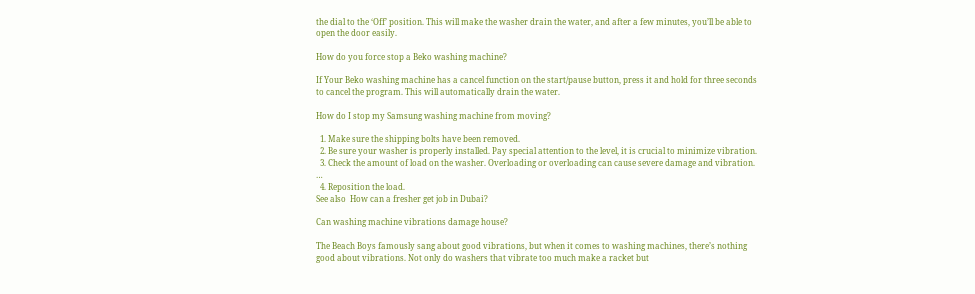the dial to the ‘Off’ position. This will make the washer drain the water, and after a few minutes, you’ll be able to open the door easily.

How do you force stop a Beko washing machine?

If Your Beko washing machine has a cancel function on the start/pause button, press it and hold for three seconds to cancel the program. This will automatically drain the water.

How do I stop my Samsung washing machine from moving?

  1. Make sure the shipping bolts have been removed.
  2. Be sure your washer is properly installed. Pay special attention to the level, it is crucial to minimize vibration.
  3. Check the amount of load on the washer. Overloading or overloading can cause severe damage and vibration. …
  4. Reposition the load.
See also  How can a fresher get job in Dubai?

Can washing machine vibrations damage house?

The Beach Boys famously sang about good vibrations, but when it comes to washing machines, there’s nothing good about vibrations. Not only do washers that vibrate too much make a racket but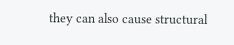they can also cause structural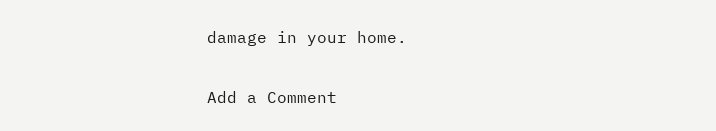damage in your home.

Add a Comment